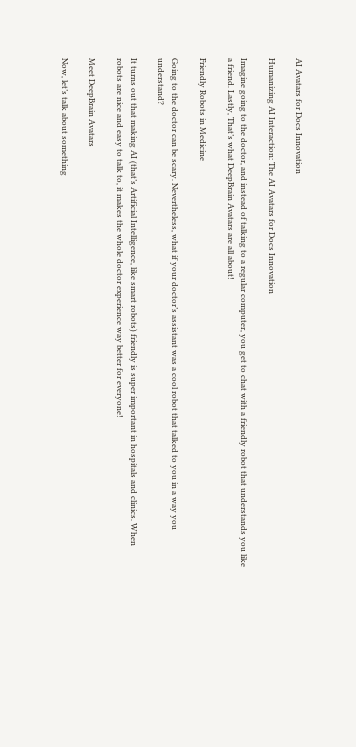AI Avatars for Docs Innovation

Humanizing AI Interaction: The AI Avatars for Docs Innovation

Imagine going to the doctor, and instead of talking to a regular computer, you get to chat with a friendly robot that understands you like a friend. Lastly, That’s what DeepBrain Avatars are all about!

Friendly Robots in Medicine

Going to the doctor can be scary. Nevertheless, what if your doctor’s assistant was a cool robot that talked to you in a way you understand?

It turns out that making AI (that’s Artificial Intelligence, like smart robots) friendly is super important in hospitals and clinics. When robots are nice and easy to talk to, it makes the whole doctor experience way better for everyone!

Meet DeepBrain Avatars

Now, let’s talk about something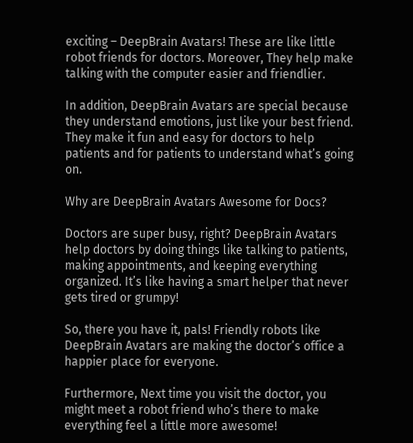exciting – DeepBrain Avatars! These are like little robot friends for doctors. Moreover, They help make talking with the computer easier and friendlier.

In addition, DeepBrain Avatars are special because they understand emotions, just like your best friend. They make it fun and easy for doctors to help patients and for patients to understand what’s going on.

Why are DeepBrain Avatars Awesome for Docs?

Doctors are super busy, right? DeepBrain Avatars help doctors by doing things like talking to patients, making appointments, and keeping everything organized. It’s like having a smart helper that never gets tired or grumpy!

So, there you have it, pals! Friendly robots like DeepBrain Avatars are making the doctor’s office a happier place for everyone.

Furthermore, Next time you visit the doctor, you might meet a robot friend who’s there to make everything feel a little more awesome!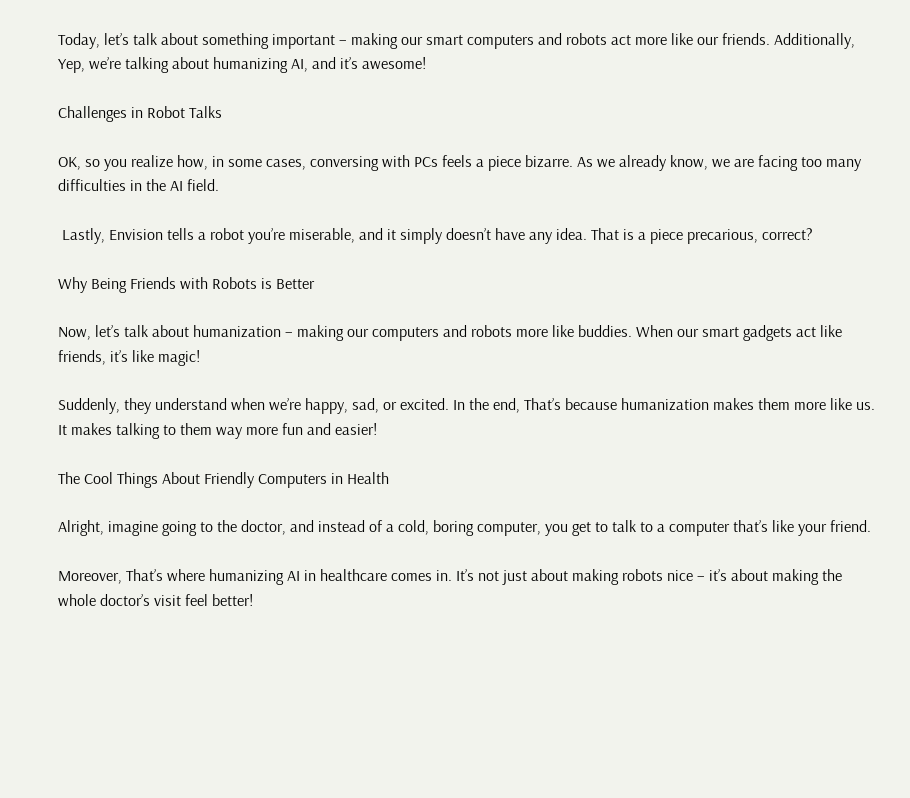Today, let’s talk about something important – making our smart computers and robots act more like our friends. Additionally, Yep, we’re talking about humanizing AI, and it’s awesome!

Challenges in Robot Talks

OK, so you realize how, in some cases, conversing with PCs feels a piece bizarre. As we already know, we are facing too many difficulties in the AI field.

 Lastly, Envision tells a robot you’re miserable, and it simply doesn’t have any idea. That is a piece precarious, correct?

Why Being Friends with Robots is Better

Now, let’s talk about humanization – making our computers and robots more like buddies. When our smart gadgets act like friends, it’s like magic!

Suddenly, they understand when we’re happy, sad, or excited. In the end, That’s because humanization makes them more like us. It makes talking to them way more fun and easier!

The Cool Things About Friendly Computers in Health

Alright, imagine going to the doctor, and instead of a cold, boring computer, you get to talk to a computer that’s like your friend.

Moreover, That’s where humanizing AI in healthcare comes in. It’s not just about making robots nice – it’s about making the whole doctor’s visit feel better!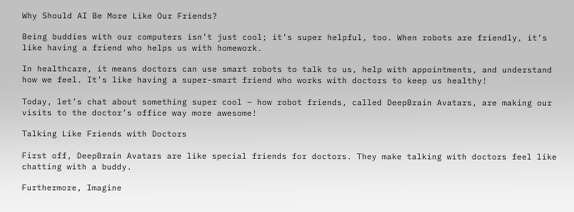Why Should AI Be More Like Our Friends?

Being buddies with our computers isn’t just cool; it’s super helpful, too. When robots are friendly, it’s like having a friend who helps us with homework.

In healthcare, it means doctors can use smart robots to talk to us, help with appointments, and understand how we feel. It’s like having a super-smart friend who works with doctors to keep us healthy!

Today, let’s chat about something super cool – how robot friends, called DeepBrain Avatars, are making our visits to the doctor’s office way more awesome!

Talking Like Friends with Doctors

First off, DeepBrain Avatars are like special friends for doctors. They make talking with doctors feel like chatting with a buddy.

Furthermore, Imagine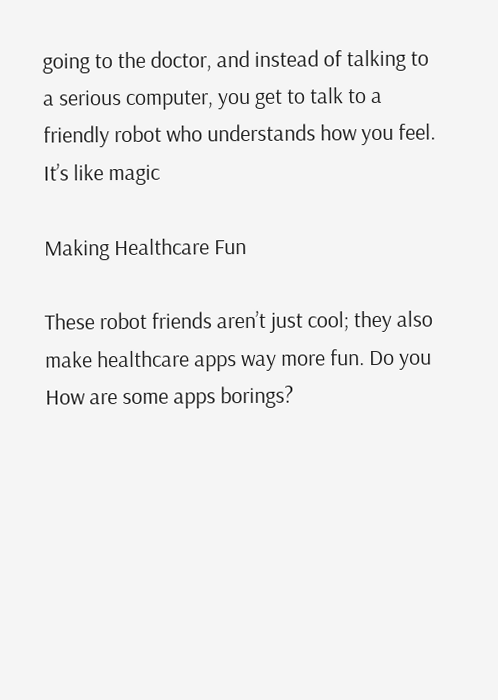going to the doctor, and instead of talking to a serious computer, you get to talk to a friendly robot who understands how you feel. It’s like magic

Making Healthcare Fun

These robot friends aren’t just cool; they also make healthcare apps way more fun. Do you How are some apps borings?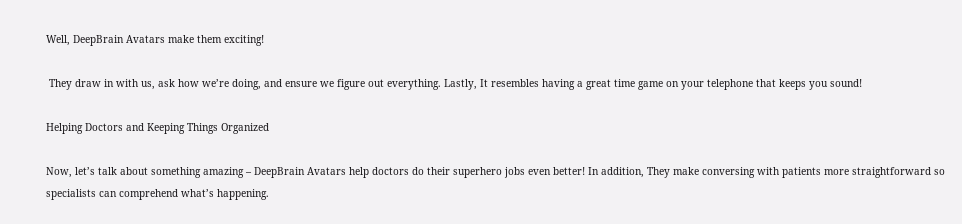Well, DeepBrain Avatars make them exciting!

 They draw in with us, ask how we’re doing, and ensure we figure out everything. Lastly, It resembles having a great time game on your telephone that keeps you sound!

Helping Doctors and Keeping Things Organized

Now, let’s talk about something amazing – DeepBrain Avatars help doctors do their superhero jobs even better! In addition, They make conversing with patients more straightforward so specialists can comprehend what’s happening.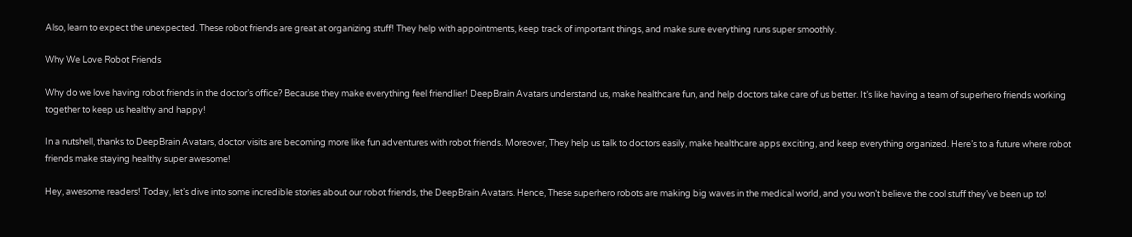Also, learn to expect the unexpected. These robot friends are great at organizing stuff! They help with appointments, keep track of important things, and make sure everything runs super smoothly.

Why We Love Robot Friends

Why do we love having robot friends in the doctor’s office? Because they make everything feel friendlier! DeepBrain Avatars understand us, make healthcare fun, and help doctors take care of us better. It’s like having a team of superhero friends working together to keep us healthy and happy!

In a nutshell, thanks to DeepBrain Avatars, doctor visits are becoming more like fun adventures with robot friends. Moreover, They help us talk to doctors easily, make healthcare apps exciting, and keep everything organized. Here’s to a future where robot friends make staying healthy super awesome!

Hey, awesome readers! Today, let’s dive into some incredible stories about our robot friends, the DeepBrain Avatars. Hence, These superhero robots are making big waves in the medical world, and you won’t believe the cool stuff they’ve been up to!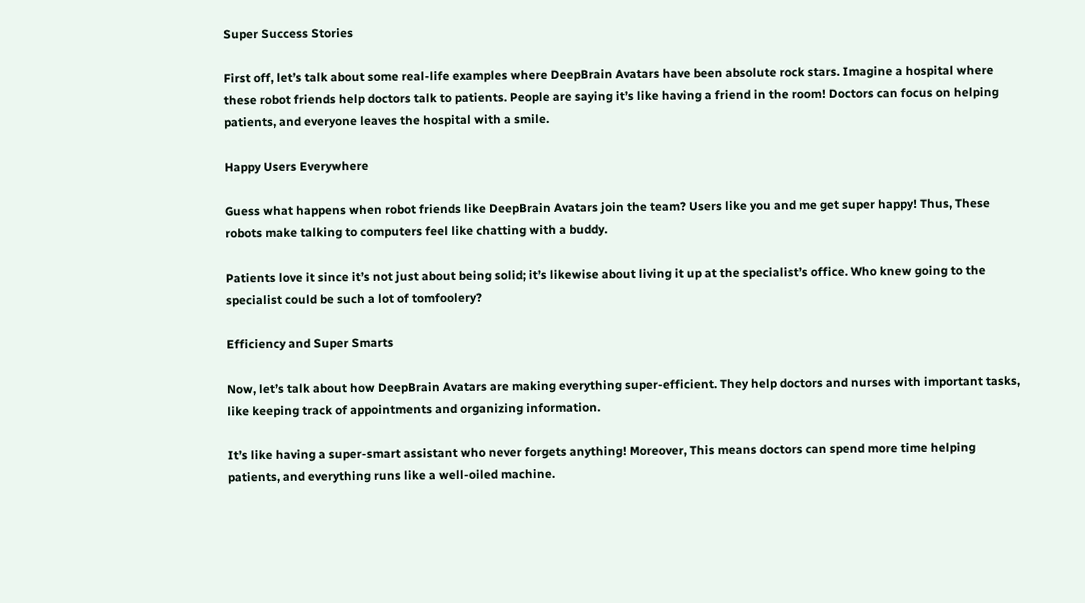Super Success Stories

First off, let’s talk about some real-life examples where DeepBrain Avatars have been absolute rock stars. Imagine a hospital where these robot friends help doctors talk to patients. People are saying it’s like having a friend in the room! Doctors can focus on helping patients, and everyone leaves the hospital with a smile.

Happy Users Everywhere

Guess what happens when robot friends like DeepBrain Avatars join the team? Users like you and me get super happy! Thus, These robots make talking to computers feel like chatting with a buddy.

Patients love it since it’s not just about being solid; it’s likewise about living it up at the specialist’s office. Who knew going to the specialist could be such a lot of tomfoolery?

Efficiency and Super Smarts

Now, let’s talk about how DeepBrain Avatars are making everything super-efficient. They help doctors and nurses with important tasks, like keeping track of appointments and organizing information.

It’s like having a super-smart assistant who never forgets anything! Moreover, This means doctors can spend more time helping patients, and everything runs like a well-oiled machine.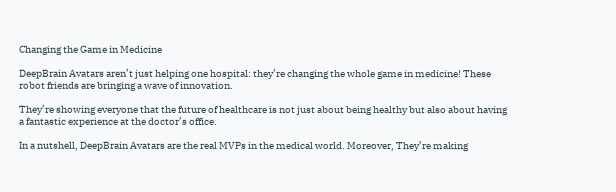Changing the Game in Medicine

DeepBrain Avatars aren’t just helping one hospital: they’re changing the whole game in medicine! These robot friends are bringing a wave of innovation.

They’re showing everyone that the future of healthcare is not just about being healthy but also about having a fantastic experience at the doctor’s office.

In a nutshell, DeepBrain Avatars are the real MVPs in the medical world. Moreover, They’re making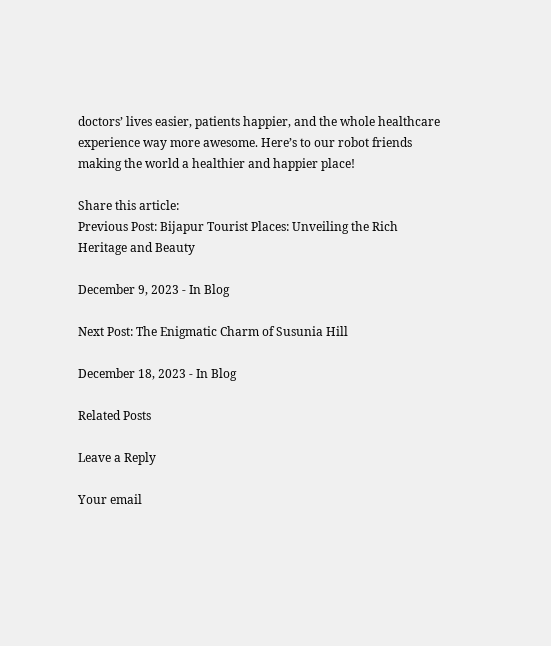doctors’ lives easier, patients happier, and the whole healthcare experience way more awesome. Here’s to our robot friends making the world a healthier and happier place!

Share this article:
Previous Post: Bijapur Tourist Places: Unveiling the Rich Heritage and Beauty

December 9, 2023 - In Blog

Next Post: The Enigmatic Charm of Susunia Hill

December 18, 2023 - In Blog

Related Posts

Leave a Reply

Your email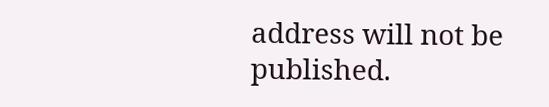address will not be published.